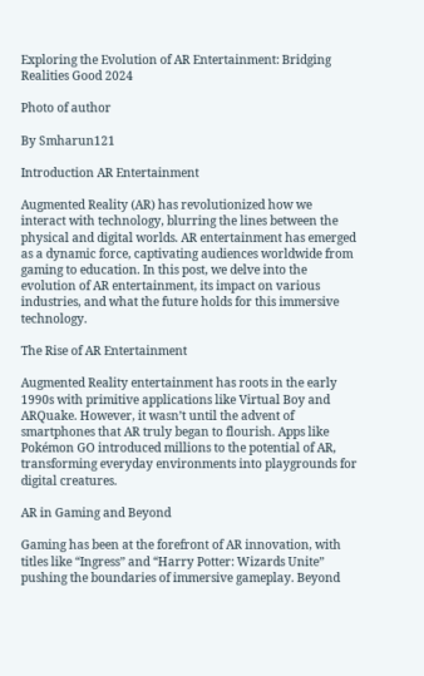Exploring the Evolution of AR Entertainment: Bridging Realities Good 2024

Photo of author

By Smharun121

Introduction AR Entertainment

Augmented Reality (AR) has revolutionized how we interact with technology, blurring the lines between the physical and digital worlds. AR entertainment has emerged as a dynamic force, captivating audiences worldwide from gaming to education. In this post, we delve into the evolution of AR entertainment, its impact on various industries, and what the future holds for this immersive technology.

The Rise of AR Entertainment

Augmented Reality entertainment has roots in the early 1990s with primitive applications like Virtual Boy and ARQuake. However, it wasn’t until the advent of smartphones that AR truly began to flourish. Apps like Pokémon GO introduced millions to the potential of AR, transforming everyday environments into playgrounds for digital creatures.

AR in Gaming and Beyond

Gaming has been at the forefront of AR innovation, with titles like “Ingress” and “Harry Potter: Wizards Unite” pushing the boundaries of immersive gameplay. Beyond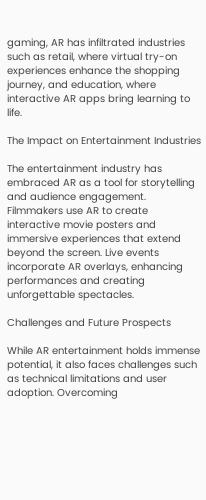gaming, AR has infiltrated industries such as retail, where virtual try-on experiences enhance the shopping journey, and education, where interactive AR apps bring learning to life.

The Impact on Entertainment Industries

The entertainment industry has embraced AR as a tool for storytelling and audience engagement. Filmmakers use AR to create interactive movie posters and immersive experiences that extend beyond the screen. Live events incorporate AR overlays, enhancing performances and creating unforgettable spectacles.

Challenges and Future Prospects

While AR entertainment holds immense potential, it also faces challenges such as technical limitations and user adoption. Overcoming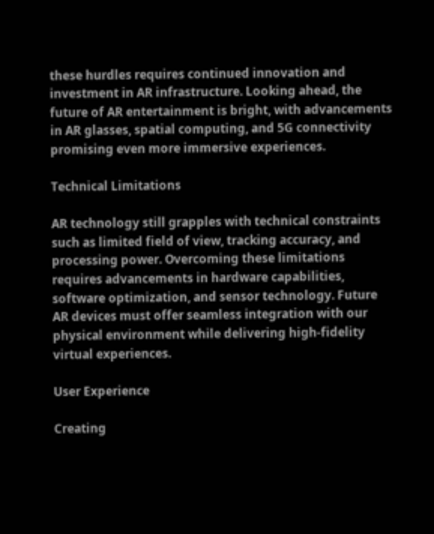these hurdles requires continued innovation and investment in AR infrastructure. Looking ahead, the future of AR entertainment is bright, with advancements in AR glasses, spatial computing, and 5G connectivity promising even more immersive experiences.

Technical Limitations

AR technology still grapples with technical constraints such as limited field of view, tracking accuracy, and processing power. Overcoming these limitations requires advancements in hardware capabilities, software optimization, and sensor technology. Future AR devices must offer seamless integration with our physical environment while delivering high-fidelity virtual experiences.

User Experience

Creating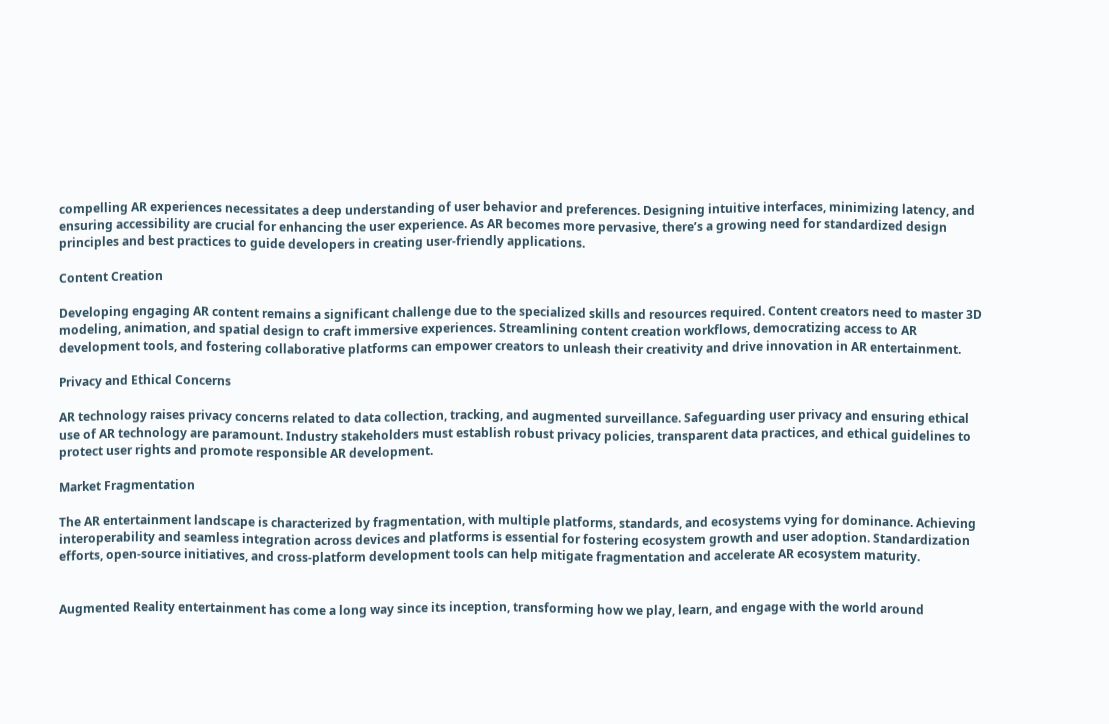compelling AR experiences necessitates a deep understanding of user behavior and preferences. Designing intuitive interfaces, minimizing latency, and ensuring accessibility are crucial for enhancing the user experience. As AR becomes more pervasive, there’s a growing need for standardized design principles and best practices to guide developers in creating user-friendly applications.

Content Creation

Developing engaging AR content remains a significant challenge due to the specialized skills and resources required. Content creators need to master 3D modeling, animation, and spatial design to craft immersive experiences. Streamlining content creation workflows, democratizing access to AR development tools, and fostering collaborative platforms can empower creators to unleash their creativity and drive innovation in AR entertainment.

Privacy and Ethical Concerns

AR technology raises privacy concerns related to data collection, tracking, and augmented surveillance. Safeguarding user privacy and ensuring ethical use of AR technology are paramount. Industry stakeholders must establish robust privacy policies, transparent data practices, and ethical guidelines to protect user rights and promote responsible AR development.

Market Fragmentation

The AR entertainment landscape is characterized by fragmentation, with multiple platforms, standards, and ecosystems vying for dominance. Achieving interoperability and seamless integration across devices and platforms is essential for fostering ecosystem growth and user adoption. Standardization efforts, open-source initiatives, and cross-platform development tools can help mitigate fragmentation and accelerate AR ecosystem maturity.


Augmented Reality entertainment has come a long way since its inception, transforming how we play, learn, and engage with the world around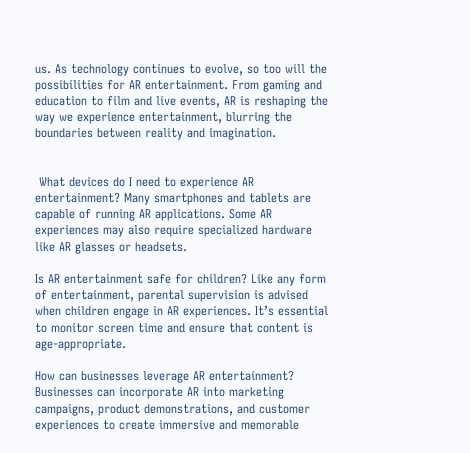us. As technology continues to evolve, so too will the possibilities for AR entertainment. From gaming and education to film and live events, AR is reshaping the way we experience entertainment, blurring the boundaries between reality and imagination.


 What devices do I need to experience AR entertainment? Many smartphones and tablets are capable of running AR applications. Some AR experiences may also require specialized hardware like AR glasses or headsets.

Is AR entertainment safe for children? Like any form of entertainment, parental supervision is advised when children engage in AR experiences. It’s essential to monitor screen time and ensure that content is age-appropriate.

How can businesses leverage AR entertainment? Businesses can incorporate AR into marketing campaigns, product demonstrations, and customer experiences to create immersive and memorable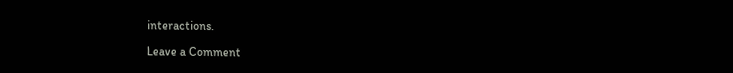interactions.

Leave a Comment